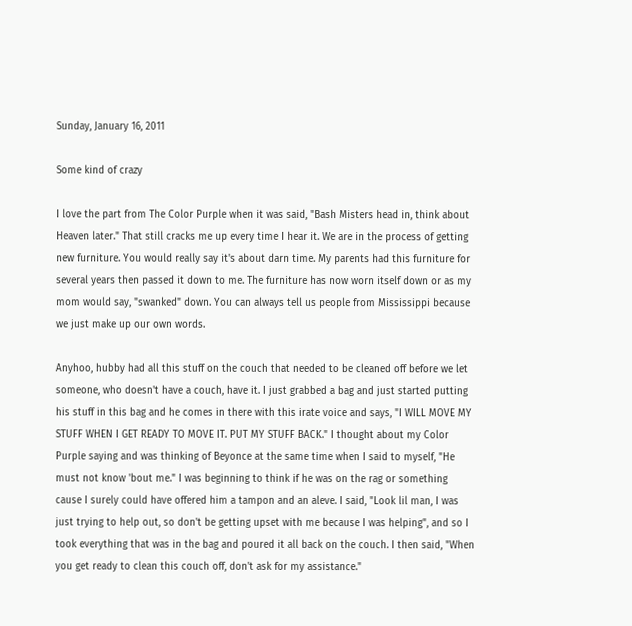Sunday, January 16, 2011

Some kind of crazy

I love the part from The Color Purple when it was said, "Bash Misters head in, think about Heaven later." That still cracks me up every time I hear it. We are in the process of getting new furniture. You would really say it's about darn time. My parents had this furniture for several years then passed it down to me. The furniture has now worn itself down or as my mom would say, "swanked" down. You can always tell us people from Mississippi because we just make up our own words.

Anyhoo, hubby had all this stuff on the couch that needed to be cleaned off before we let someone, who doesn't have a couch, have it. I just grabbed a bag and just started putting his stuff in this bag and he comes in there with this irate voice and says, "I WILL MOVE MY STUFF WHEN I GET READY TO MOVE IT. PUT MY STUFF BACK." I thought about my Color Purple saying and was thinking of Beyonce at the same time when I said to myself, "He must not know 'bout me." I was beginning to think if he was on the rag or something cause I surely could have offered him a tampon and an aleve. I said, "Look lil man, I was just trying to help out, so don't be getting upset with me because I was helping", and so I took everything that was in the bag and poured it all back on the couch. I then said, "When you get ready to clean this couch off, don't ask for my assistance."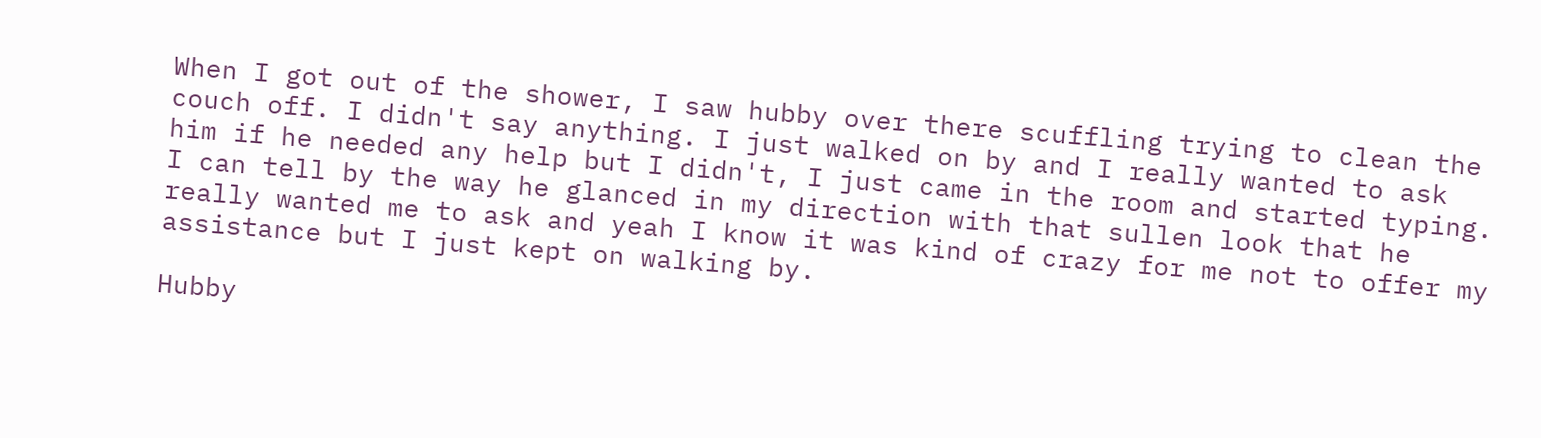When I got out of the shower, I saw hubby over there scuffling trying to clean the couch off. I didn't say anything. I just walked on by and I really wanted to ask him if he needed any help but I didn't, I just came in the room and started typing. I can tell by the way he glanced in my direction with that sullen look that he really wanted me to ask and yeah I know it was kind of crazy for me not to offer my assistance but I just kept on walking by.

Hubby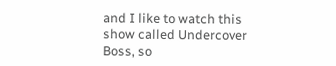and I like to watch this show called Undercover Boss, so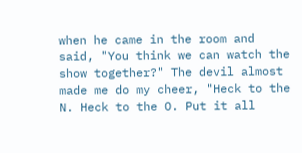when he came in the room and said, "You think we can watch the show together?" The devil almost made me do my cheer, "Heck to the N. Heck to the O. Put it all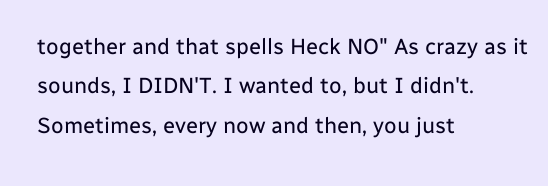together and that spells Heck NO" As crazy as it sounds, I DIDN'T. I wanted to, but I didn't. Sometimes, every now and then, you just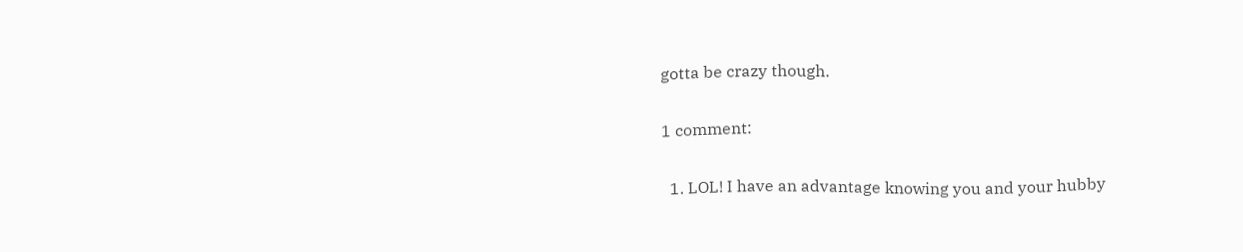gotta be crazy though.

1 comment:

  1. LOL! I have an advantage knowing you and your hubby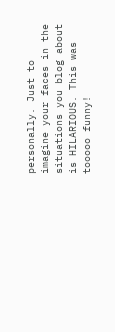personally. Just to imagine your faces in the situations you blog about is HILARIOUS. This was tooooo funny!